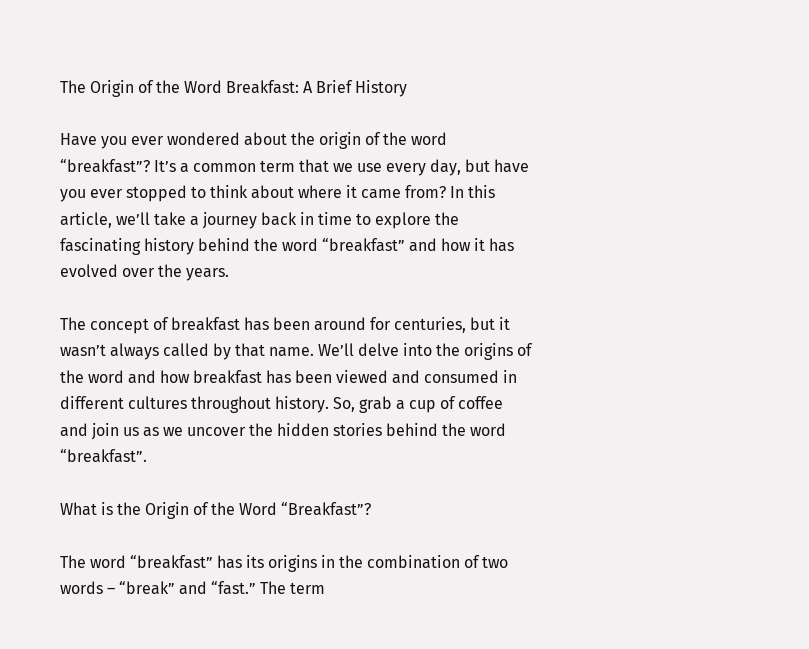The Origin of the Word Breakfast: A Brief History

Have you ever wondered about the origin of the word “breakfast”? It’s a common term that we use every day, but have you ever stopped to think about where it came from? In this article, we’ll take a journey back in time to explore the fascinating history behind the word “breakfast” and how it has evolved over the years.

The concept of breakfast has been around for centuries, but it wasn’t always called by that name. We’ll delve into the origins of the word and how breakfast has been viewed and consumed in different cultures throughout history. So, grab a cup of coffee and join us as we uncover the hidden stories behind the word “breakfast”.

What is the Origin of the Word “Breakfast”?

The word “breakfast” has its origins in the combination of two words – “break” and “fast.” The term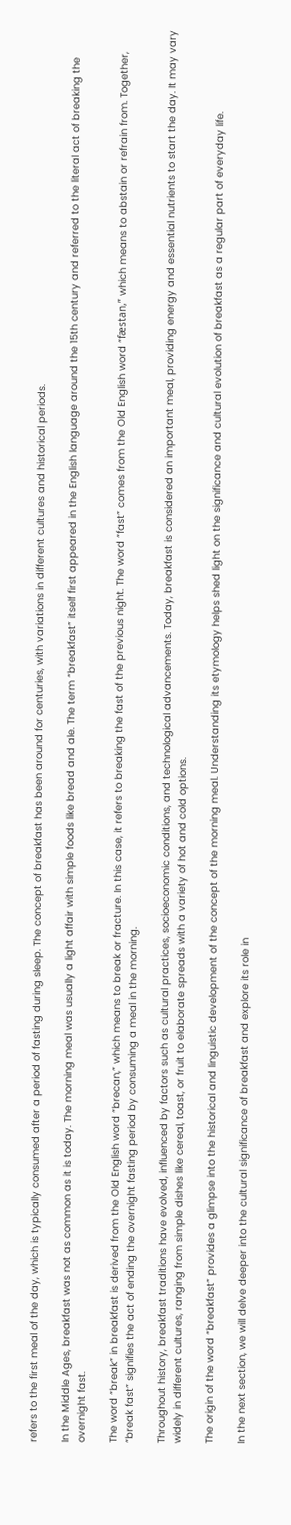refers to the first meal of the day, which is typically consumed after a period of fasting during sleep. The concept of breakfast has been around for centuries, with variations in different cultures and historical periods.

In the Middle Ages, breakfast was not as common as it is today. The morning meal was usually a light affair with simple foods like bread and ale. The term “breakfast” itself first appeared in the English language around the 15th century and referred to the literal act of breaking the overnight fast.

The word “break” in breakfast is derived from the Old English word “brecan,” which means to break or fracture. In this case, it refers to breaking the fast of the previous night. The word “fast” comes from the Old English word “fæstan,” which means to abstain or refrain from. Together, “break fast” signifies the act of ending the overnight fasting period by consuming a meal in the morning.

Throughout history, breakfast traditions have evolved, influenced by factors such as cultural practices, socioeconomic conditions, and technological advancements. Today, breakfast is considered an important meal, providing energy and essential nutrients to start the day. It may vary widely in different cultures, ranging from simple dishes like cereal, toast, or fruit to elaborate spreads with a variety of hot and cold options.

The origin of the word “breakfast” provides a glimpse into the historical and linguistic development of the concept of the morning meal. Understanding its etymology helps shed light on the significance and cultural evolution of breakfast as a regular part of everyday life.

In the next section, we will delve deeper into the cultural significance of breakfast and explore its role in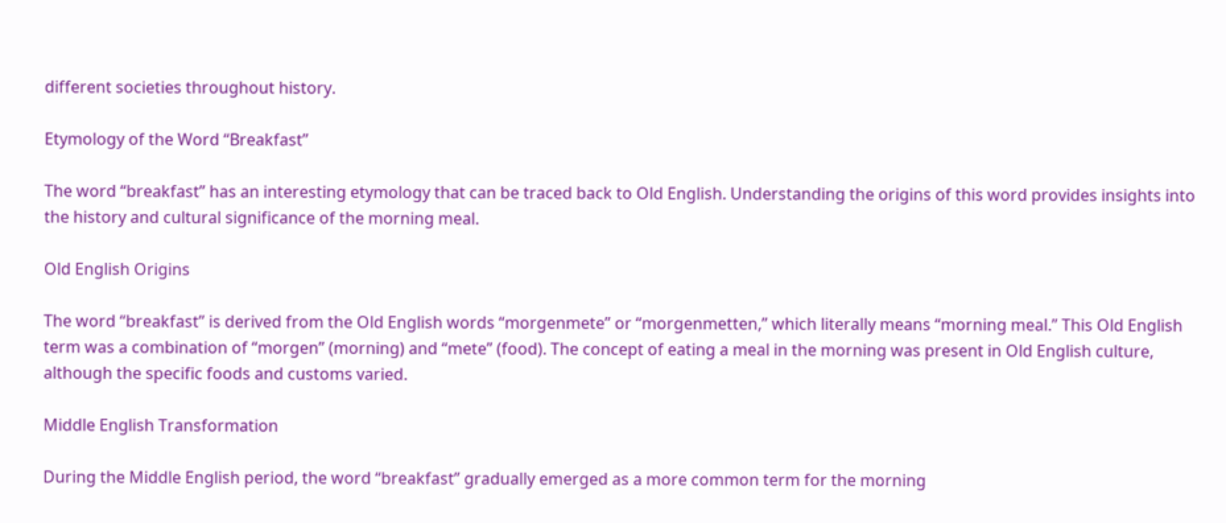different societies throughout history.

Etymology of the Word “Breakfast”

The word “breakfast” has an interesting etymology that can be traced back to Old English. Understanding the origins of this word provides insights into the history and cultural significance of the morning meal.

Old English Origins

The word “breakfast” is derived from the Old English words “morgenmete” or “morgenmetten,” which literally means “morning meal.” This Old English term was a combination of “morgen” (morning) and “mete” (food). The concept of eating a meal in the morning was present in Old English culture, although the specific foods and customs varied.

Middle English Transformation

During the Middle English period, the word “breakfast” gradually emerged as a more common term for the morning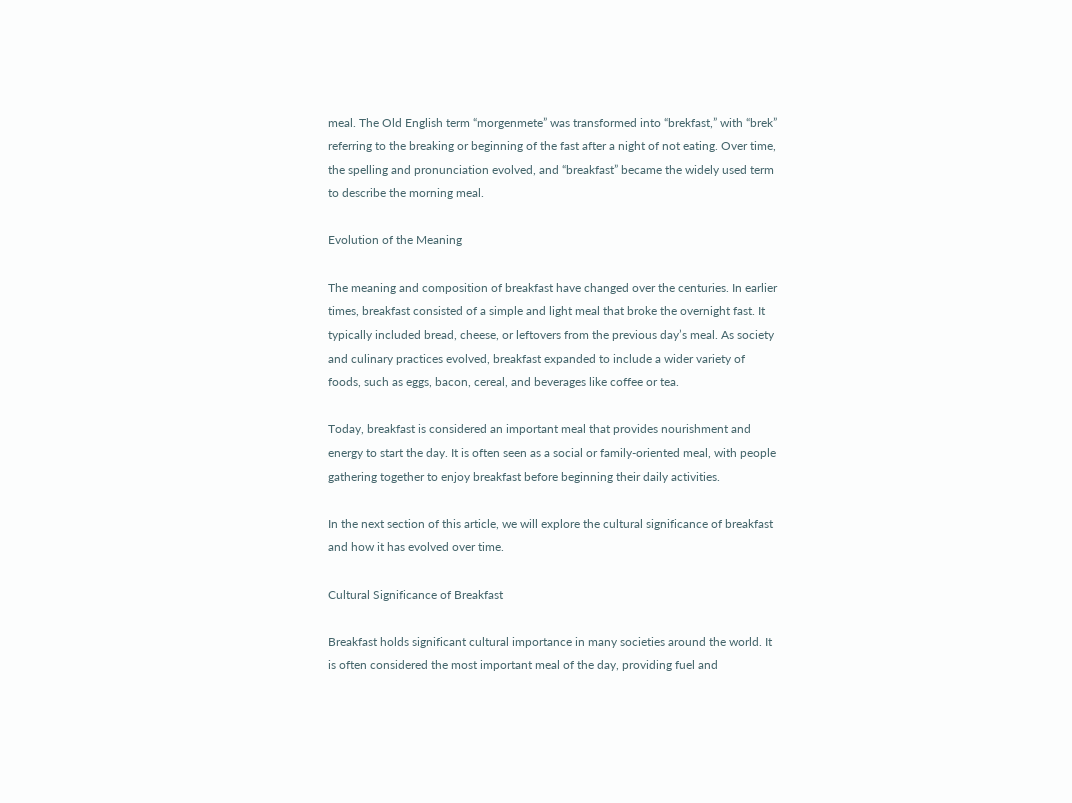meal. The Old English term “morgenmete” was transformed into “brekfast,” with “brek” referring to the breaking or beginning of the fast after a night of not eating. Over time, the spelling and pronunciation evolved, and “breakfast” became the widely used term to describe the morning meal.

Evolution of the Meaning

The meaning and composition of breakfast have changed over the centuries. In earlier times, breakfast consisted of a simple and light meal that broke the overnight fast. It typically included bread, cheese, or leftovers from the previous day’s meal. As society and culinary practices evolved, breakfast expanded to include a wider variety of foods, such as eggs, bacon, cereal, and beverages like coffee or tea.

Today, breakfast is considered an important meal that provides nourishment and energy to start the day. It is often seen as a social or family-oriented meal, with people gathering together to enjoy breakfast before beginning their daily activities.

In the next section of this article, we will explore the cultural significance of breakfast and how it has evolved over time.

Cultural Significance of Breakfast

Breakfast holds significant cultural importance in many societies around the world. It is often considered the most important meal of the day, providing fuel and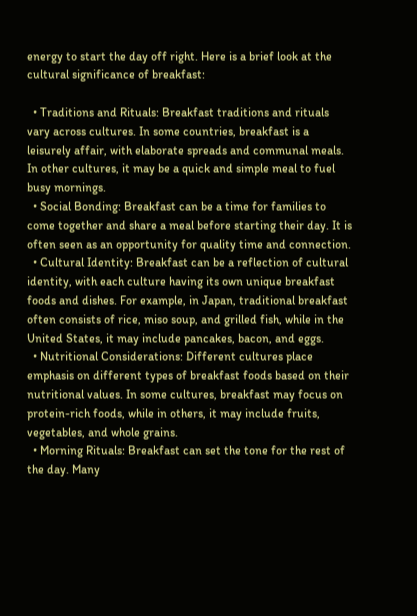energy to start the day off right. Here is a brief look at the cultural significance of breakfast:

  • Traditions and Rituals: Breakfast traditions and rituals vary across cultures. In some countries, breakfast is a leisurely affair, with elaborate spreads and communal meals. In other cultures, it may be a quick and simple meal to fuel busy mornings.
  • Social Bonding: Breakfast can be a time for families to come together and share a meal before starting their day. It is often seen as an opportunity for quality time and connection.
  • Cultural Identity: Breakfast can be a reflection of cultural identity, with each culture having its own unique breakfast foods and dishes. For example, in Japan, traditional breakfast often consists of rice, miso soup, and grilled fish, while in the United States, it may include pancakes, bacon, and eggs.
  • Nutritional Considerations: Different cultures place emphasis on different types of breakfast foods based on their nutritional values. In some cultures, breakfast may focus on protein-rich foods, while in others, it may include fruits, vegetables, and whole grains.
  • Morning Rituals: Breakfast can set the tone for the rest of the day. Many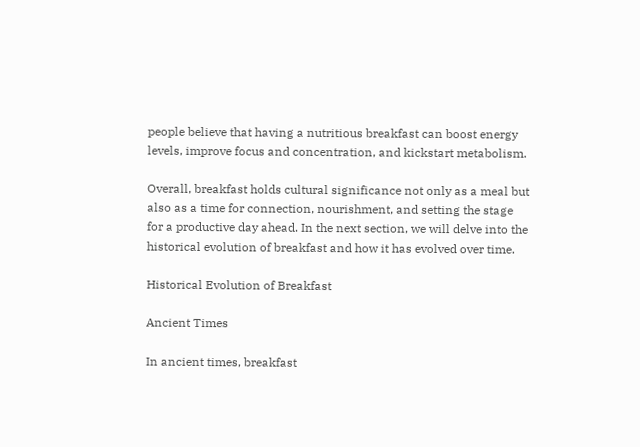people believe that having a nutritious breakfast can boost energy levels, improve focus and concentration, and kickstart metabolism.

Overall, breakfast holds cultural significance not only as a meal but also as a time for connection, nourishment, and setting the stage for a productive day ahead. In the next section, we will delve into the historical evolution of breakfast and how it has evolved over time.

Historical Evolution of Breakfast

Ancient Times

In ancient times, breakfast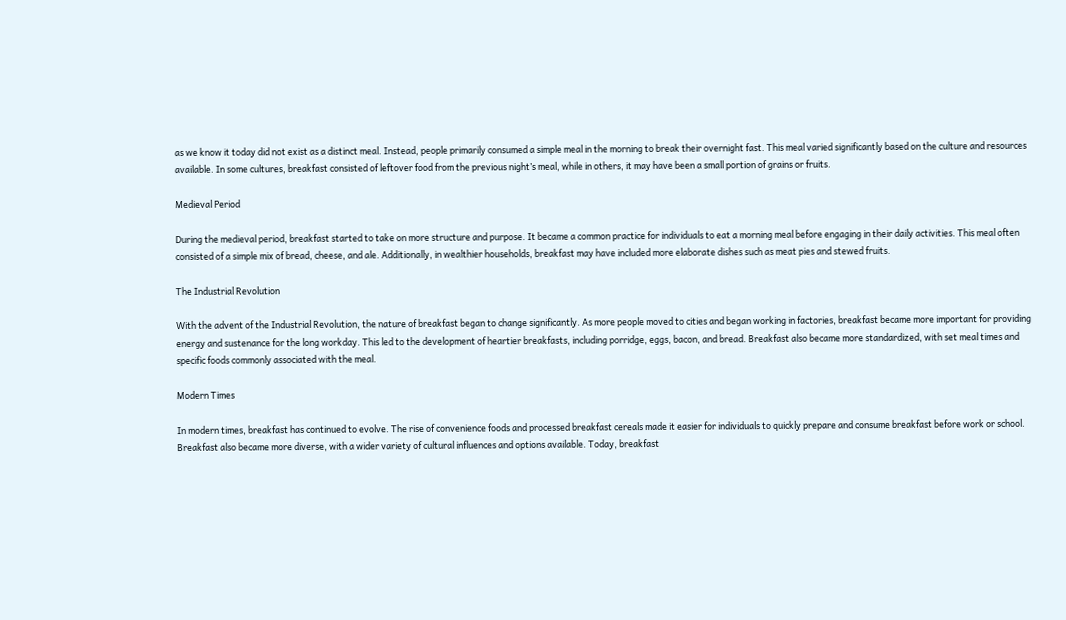as we know it today did not exist as a distinct meal. Instead, people primarily consumed a simple meal in the morning to break their overnight fast. This meal varied significantly based on the culture and resources available. In some cultures, breakfast consisted of leftover food from the previous night’s meal, while in others, it may have been a small portion of grains or fruits.

Medieval Period

During the medieval period, breakfast started to take on more structure and purpose. It became a common practice for individuals to eat a morning meal before engaging in their daily activities. This meal often consisted of a simple mix of bread, cheese, and ale. Additionally, in wealthier households, breakfast may have included more elaborate dishes such as meat pies and stewed fruits.

The Industrial Revolution

With the advent of the Industrial Revolution, the nature of breakfast began to change significantly. As more people moved to cities and began working in factories, breakfast became more important for providing energy and sustenance for the long workday. This led to the development of heartier breakfasts, including porridge, eggs, bacon, and bread. Breakfast also became more standardized, with set meal times and specific foods commonly associated with the meal.

Modern Times

In modern times, breakfast has continued to evolve. The rise of convenience foods and processed breakfast cereals made it easier for individuals to quickly prepare and consume breakfast before work or school. Breakfast also became more diverse, with a wider variety of cultural influences and options available. Today, breakfast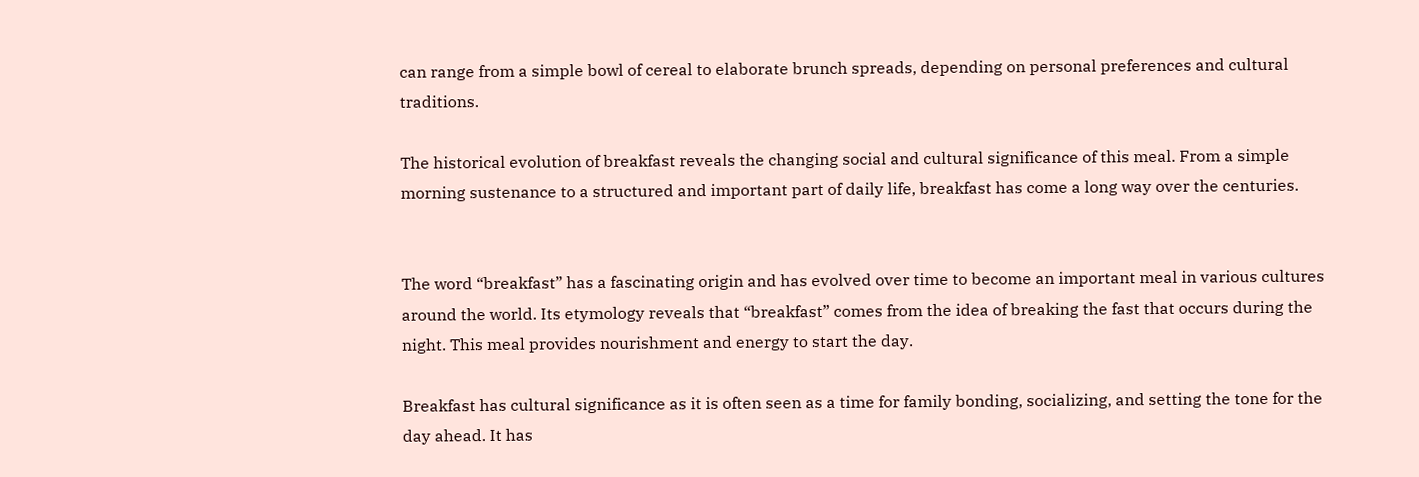can range from a simple bowl of cereal to elaborate brunch spreads, depending on personal preferences and cultural traditions.

The historical evolution of breakfast reveals the changing social and cultural significance of this meal. From a simple morning sustenance to a structured and important part of daily life, breakfast has come a long way over the centuries.


The word “breakfast” has a fascinating origin and has evolved over time to become an important meal in various cultures around the world. Its etymology reveals that “breakfast” comes from the idea of breaking the fast that occurs during the night. This meal provides nourishment and energy to start the day.

Breakfast has cultural significance as it is often seen as a time for family bonding, socializing, and setting the tone for the day ahead. It has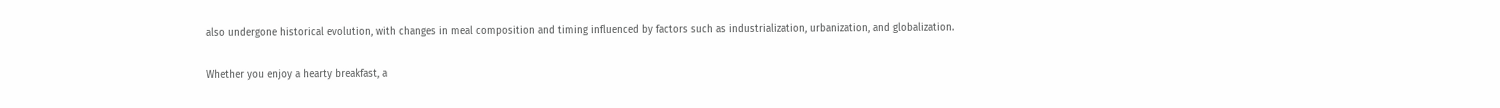also undergone historical evolution, with changes in meal composition and timing influenced by factors such as industrialization, urbanization, and globalization.

Whether you enjoy a hearty breakfast, a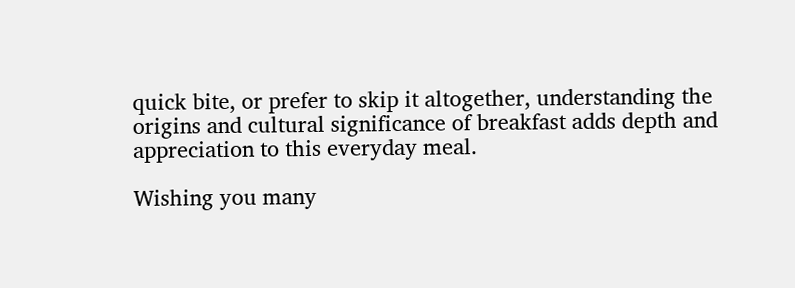quick bite, or prefer to skip it altogether, understanding the origins and cultural significance of breakfast adds depth and appreciation to this everyday meal.

Wishing you many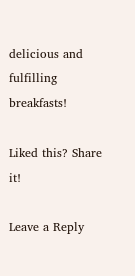delicious and fulfilling breakfasts!

Liked this? Share it!

Leave a Reply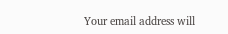Your email address will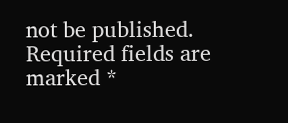not be published. Required fields are marked *